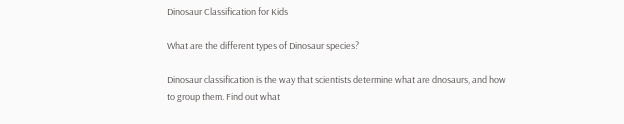Dinosaur Classification for Kids

What are the different types of Dinosaur species?

Dinosaur classification is the way that scientists determine what are dnosaurs, and how to group them. Find out what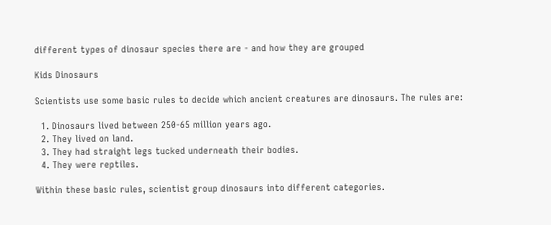different types of dinosaur species there are - and how they are grouped

Kids Dinosaurs

Scientists use some basic rules to decide which ancient creatures are dinosaurs. The rules are:

  1. Dinosaurs lived between 250-65 million years ago.
  2. They lived on land.
  3. They had straight legs tucked underneath their bodies.
  4. They were reptiles.

Within these basic rules, scientist group dinosaurs into different categories.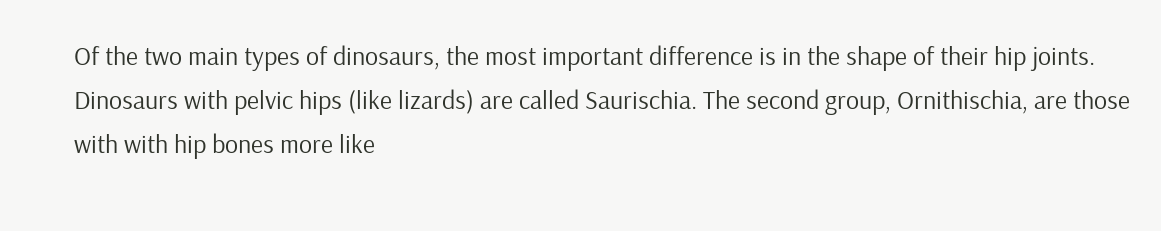Of the two main types of dinosaurs, the most important difference is in the shape of their hip joints. Dinosaurs with pelvic hips (like lizards) are called Saurischia. The second group, Ornithischia, are those with with hip bones more like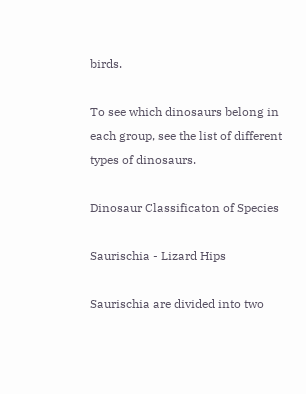birds.

To see which dinosaurs belong in each group, see the list of different types of dinosaurs.

Dinosaur Classificaton of Species

Saurischia - Lizard Hips

Saurischia are divided into two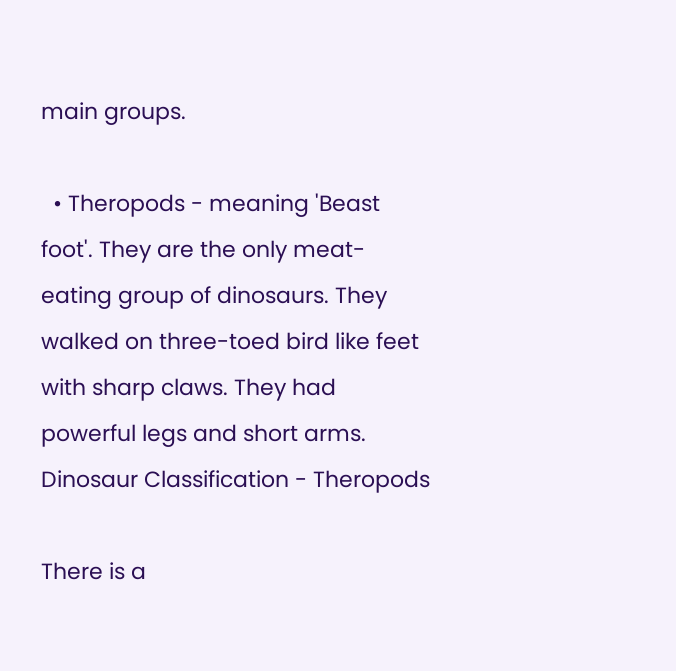main groups.

  • Theropods - meaning 'Beast foot'. They are the only meat-eating group of dinosaurs. They walked on three-toed bird like feet with sharp claws. They had powerful legs and short arms.
Dinosaur Classification - Theropods

There is a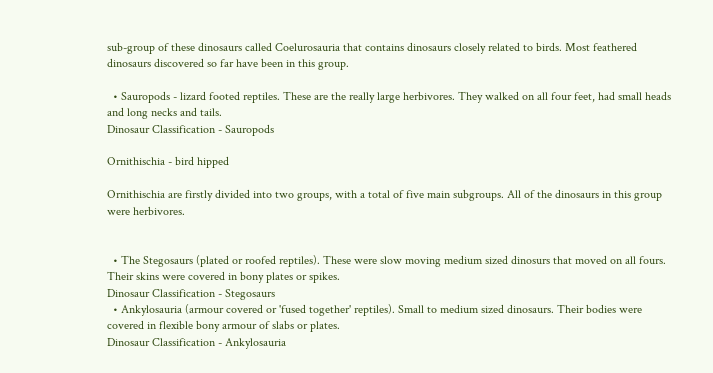sub-group of these dinosaurs called Coelurosauria that contains dinosaurs closely related to birds. Most feathered dinosaurs discovered so far have been in this group.

  • Sauropods - lizard footed reptiles. These are the really large herbivores. They walked on all four feet, had small heads and long necks and tails.
Dinosaur Classification - Sauropods

Ornithischia - bird hipped

Ornithischia are firstly divided into two groups, with a total of five main subgroups. All of the dinosaurs in this group were herbivores.


  • The Stegosaurs (plated or roofed reptiles). These were slow moving medium sized dinosurs that moved on all fours. Their skins were covered in bony plates or spikes.
Dinosaur Classification - Stegosaurs
  • Ankylosauria (armour covered or 'fused together' reptiles). Small to medium sized dinosaurs. Their bodies were covered in flexible bony armour of slabs or plates.
Dinosaur Classification - Ankylosauria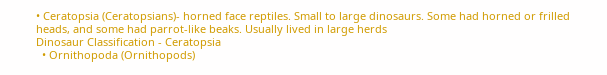• Ceratopsia (Ceratopsians)- horned face reptiles. Small to large dinosaurs. Some had horned or frilled heads, and some had parrot-like beaks. Usually lived in large herds
Dinosaur Classification - Ceratopsia
  • Ornithopoda (Ornithopods)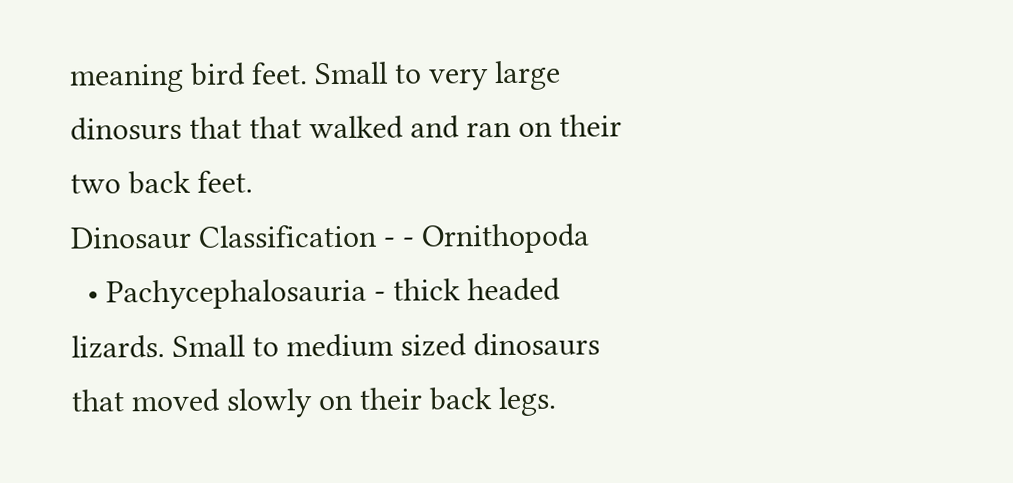meaning bird feet. Small to very large dinosurs that that walked and ran on their two back feet.
Dinosaur Classification - - Ornithopoda
  • Pachycephalosauria - thick headed lizards. Small to medium sized dinosaurs that moved slowly on their back legs.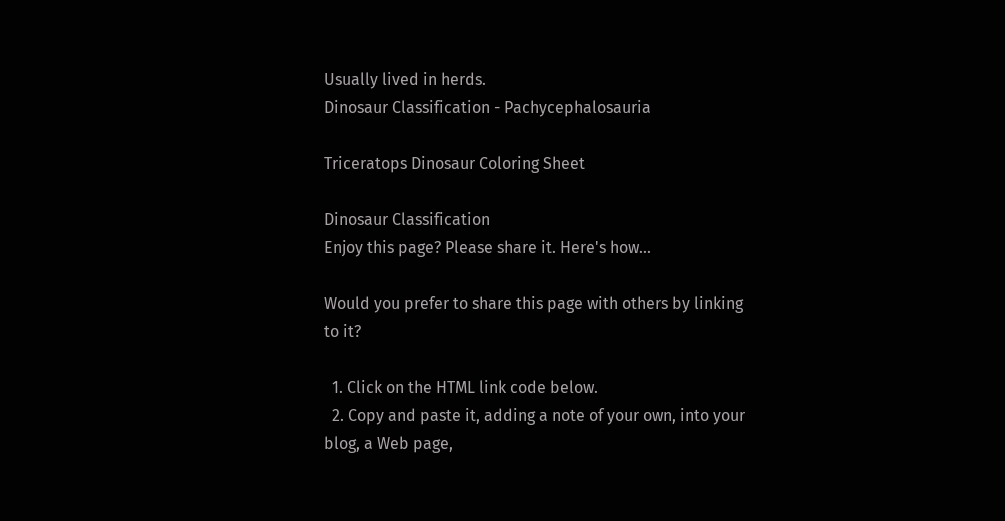Usually lived in herds.
Dinosaur Classification - Pachycephalosauria

Triceratops Dinosaur Coloring Sheet

Dinosaur Classification
Enjoy this page? Please share it. Here's how...

Would you prefer to share this page with others by linking to it?

  1. Click on the HTML link code below.
  2. Copy and paste it, adding a note of your own, into your blog, a Web page,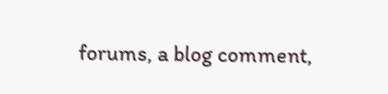forums, a blog comment,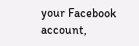your Facebook account,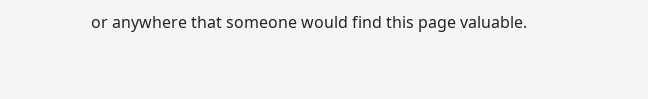or anywhere that someone would find this page valuable.